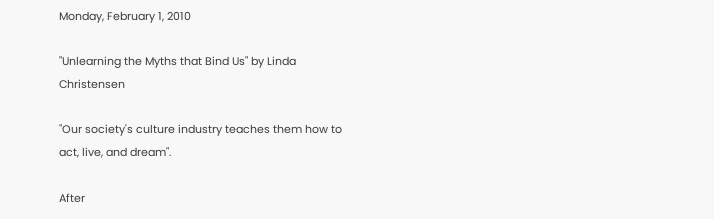Monday, February 1, 2010

"Unlearning the Myths that Bind Us" by Linda Christensen

"Our society's culture industry teaches them how to act, live, and dream".

After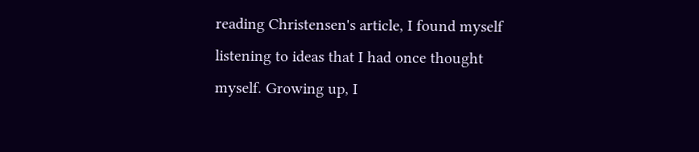reading Christensen's article, I found myself listening to ideas that I had once thought myself. Growing up, I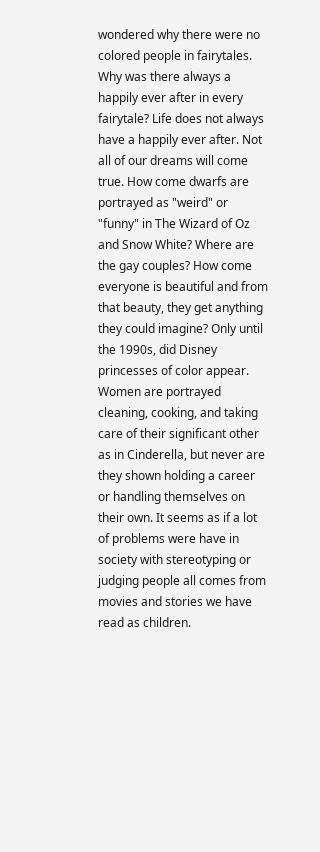wondered why there were no colored people in fairytales. Why was there always a happily ever after in every fairytale? Life does not always have a happily ever after. Not all of our dreams will come true. How come dwarfs are portrayed as "weird" or "funny" in The Wizard of Oz and Snow White? Where are the gay couples? How come everyone is beautiful and from that beauty, they get anything they could imagine? Only until the 1990s, did Disney princesses of color appear. Women are portrayed cleaning, cooking, and taking care of their significant other as in Cinderella, but never are they shown holding a career or handling themselves on their own. It seems as if a lot of problems were have in society with stereotyping or judging people all comes from movies and stories we have read as children.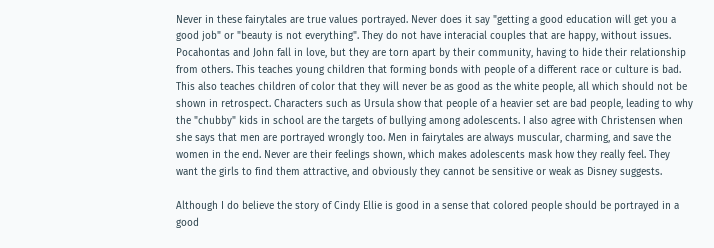Never in these fairytales are true values portrayed. Never does it say "getting a good education will get you a good job" or "beauty is not everything". They do not have interacial couples that are happy, without issues. Pocahontas and John fall in love, but they are torn apart by their community, having to hide their relationship from others. This teaches young children that forming bonds with people of a different race or culture is bad. This also teaches children of color that they will never be as good as the white people, all which should not be shown in retrospect. Characters such as Ursula show that people of a heavier set are bad people, leading to why the "chubby" kids in school are the targets of bullying among adolescents. I also agree with Christensen when she says that men are portrayed wrongly too. Men in fairytales are always muscular, charming, and save the women in the end. Never are their feelings shown, which makes adolescents mask how they really feel. They want the girls to find them attractive, and obviously they cannot be sensitive or weak as Disney suggests.

Although I do believe the story of Cindy Ellie is good in a sense that colored people should be portrayed in a good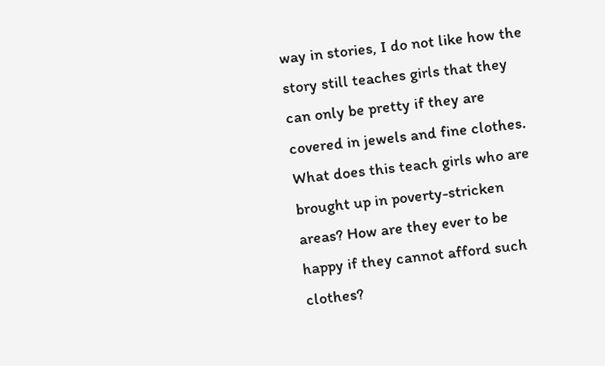way in stories, I do not like how the story still teaches girls that they can only be pretty if they are covered in jewels and fine clothes. What does this teach girls who are brought up in poverty-stricken areas? How are they ever to be happy if they cannot afford such clothes?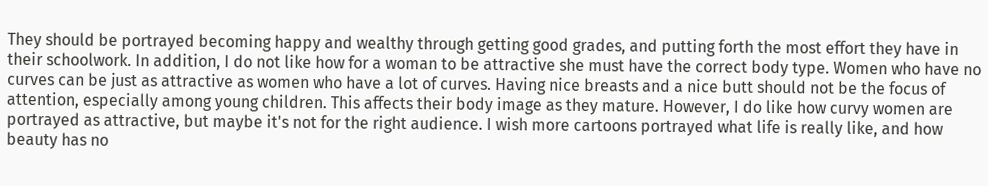They should be portrayed becoming happy and wealthy through getting good grades, and putting forth the most effort they have in their schoolwork. In addition, I do not like how for a woman to be attractive she must have the correct body type. Women who have no curves can be just as attractive as women who have a lot of curves. Having nice breasts and a nice butt should not be the focus of attention, especially among young children. This affects their body image as they mature. However, I do like how curvy women are portrayed as attractive, but maybe it's not for the right audience. I wish more cartoons portrayed what life is really like, and how beauty has no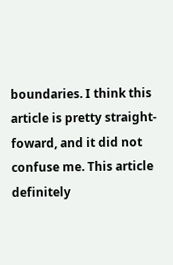boundaries. I think this article is pretty straight-foward, and it did not confuse me. This article definitely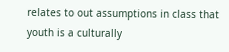relates to out assumptions in class that youth is a culturally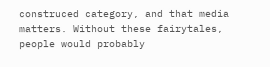construced category, and that media matters. Without these fairytales, people would probably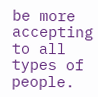be more accepting to all types of people.